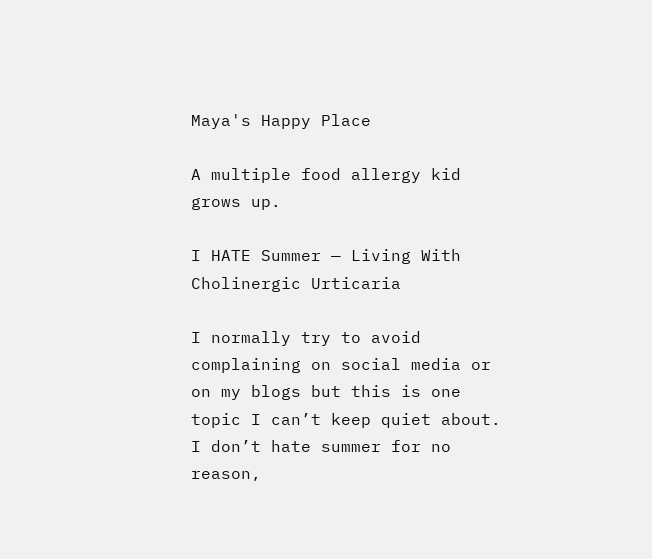Maya's Happy Place

A multiple food allergy kid grows up.

I HATE Summer — Living With Cholinergic Urticaria

I normally try to avoid complaining on social media or on my blogs but this is one topic I can’t keep quiet about. I don’t hate summer for no reason,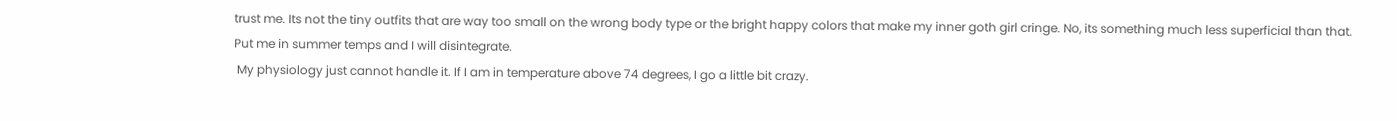trust me. Its not the tiny outfits that are way too small on the wrong body type or the bright happy colors that make my inner goth girl cringe. No, its something much less superficial than that.
Put me in summer temps and I will disintegrate.
 My physiology just cannot handle it. If I am in temperature above 74 degrees, I go a little bit crazy.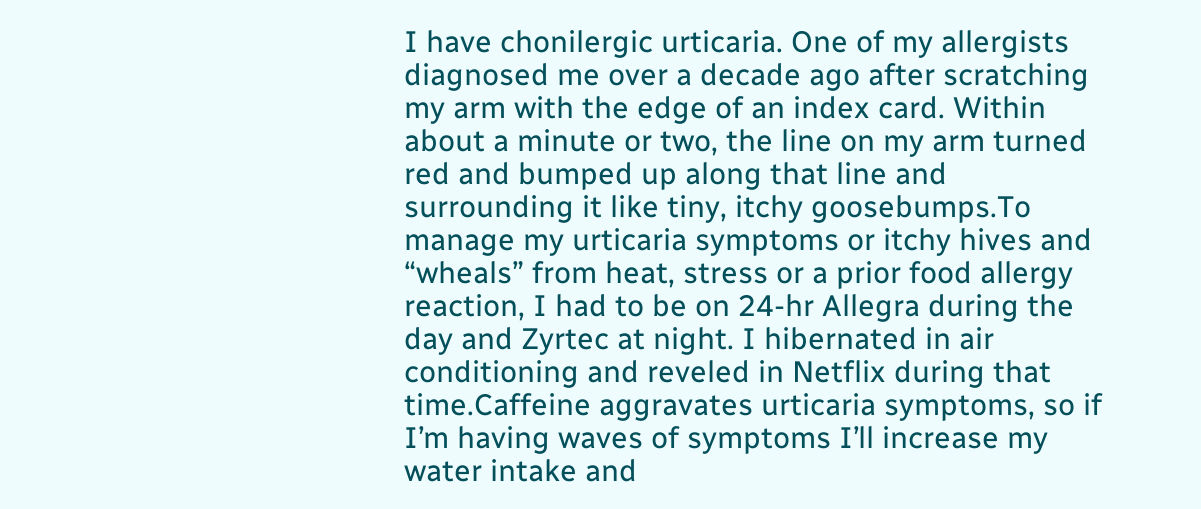I have chonilergic urticaria. One of my allergists diagnosed me over a decade ago after scratching my arm with the edge of an index card. Within about a minute or two, the line on my arm turned red and bumped up along that line and surrounding it like tiny, itchy goosebumps.To manage my urticaria symptoms or itchy hives and “wheals” from heat, stress or a prior food allergy reaction, I had to be on 24-hr Allegra during the day and Zyrtec at night. I hibernated in air conditioning and reveled in Netflix during that time.Caffeine aggravates urticaria symptoms, so if I’m having waves of symptoms I’ll increase my water intake and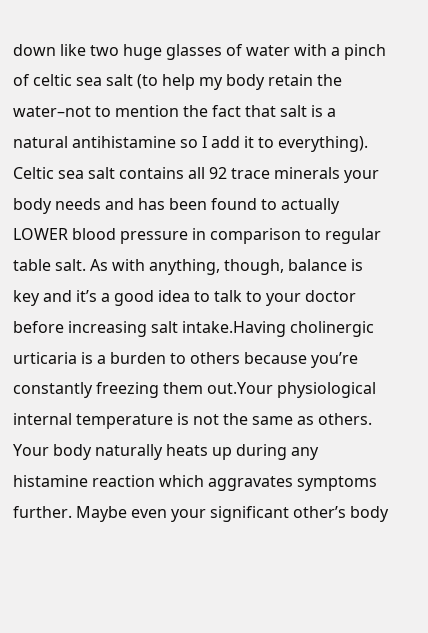down like two huge glasses of water with a pinch of celtic sea salt (to help my body retain the water–not to mention the fact that salt is a natural antihistamine so I add it to everything).
Celtic sea salt contains all 92 trace minerals your body needs and has been found to actually LOWER blood pressure in comparison to regular table salt. As with anything, though, balance is key and it’s a good idea to talk to your doctor before increasing salt intake.Having cholinergic urticaria is a burden to others because you’re constantly freezing them out.Your physiological internal temperature is not the same as others. Your body naturally heats up during any histamine reaction which aggravates symptoms further. Maybe even your significant other’s body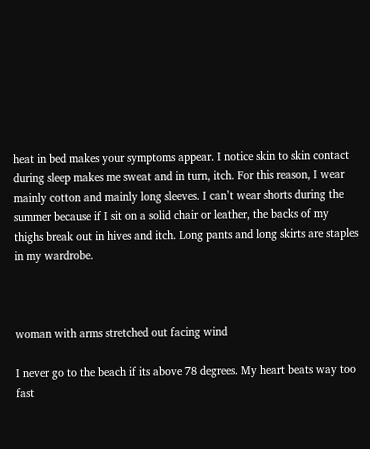heat in bed makes your symptoms appear. I notice skin to skin contact during sleep makes me sweat and in turn, itch. For this reason, I wear mainly cotton and mainly long sleeves. I can’t wear shorts during the summer because if I sit on a solid chair or leather, the backs of my thighs break out in hives and itch. Long pants and long skirts are staples in my wardrobe.



woman with arms stretched out facing wind

I never go to the beach if its above 78 degrees. My heart beats way too fast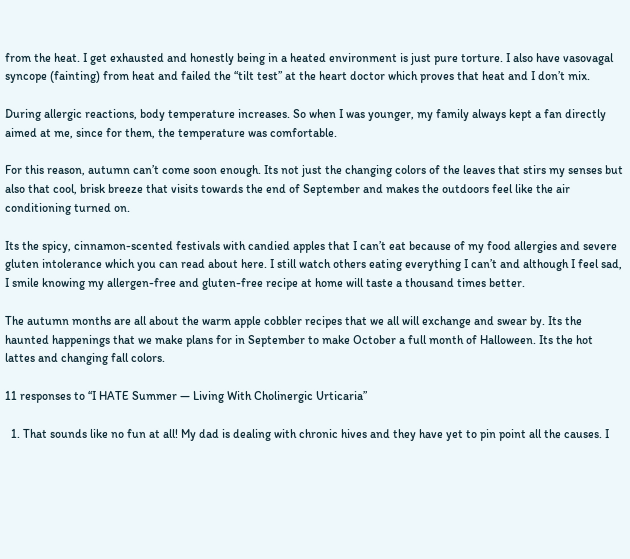from the heat. I get exhausted and honestly being in a heated environment is just pure torture. I also have vasovagal syncope (fainting) from heat and failed the “tilt test” at the heart doctor which proves that heat and I don’t mix.

During allergic reactions, body temperature increases. So when I was younger, my family always kept a fan directly aimed at me, since for them, the temperature was comfortable.

For this reason, autumn can’t come soon enough. Its not just the changing colors of the leaves that stirs my senses but also that cool, brisk breeze that visits towards the end of September and makes the outdoors feel like the air conditioning turned on.

Its the spicy, cinnamon-scented festivals with candied apples that I can’t eat because of my food allergies and severe gluten intolerance which you can read about here. I still watch others eating everything I can’t and although I feel sad, I smile knowing my allergen-free and gluten-free recipe at home will taste a thousand times better.

The autumn months are all about the warm apple cobbler recipes that we all will exchange and swear by. Its the haunted happenings that we make plans for in September to make October a full month of Halloween. Its the hot lattes and changing fall colors.

11 responses to “I HATE Summer — Living With Cholinergic Urticaria”

  1. That sounds like no fun at all! My dad is dealing with chronic hives and they have yet to pin point all the causes. I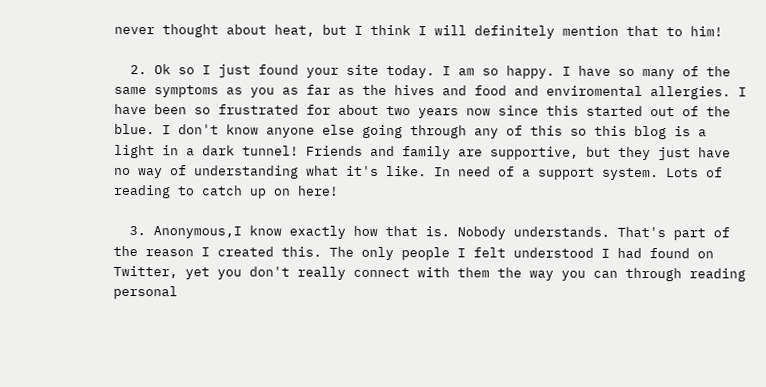never thought about heat, but I think I will definitely mention that to him!

  2. Ok so I just found your site today. I am so happy. I have so many of the same symptoms as you as far as the hives and food and enviromental allergies. I have been so frustrated for about two years now since this started out of the blue. I don't know anyone else going through any of this so this blog is a light in a dark tunnel! Friends and family are supportive, but they just have no way of understanding what it's like. In need of a support system. Lots of reading to catch up on here!

  3. Anonymous,I know exactly how that is. Nobody understands. That's part of the reason I created this. The only people I felt understood I had found on Twitter, yet you don't really connect with them the way you can through reading personal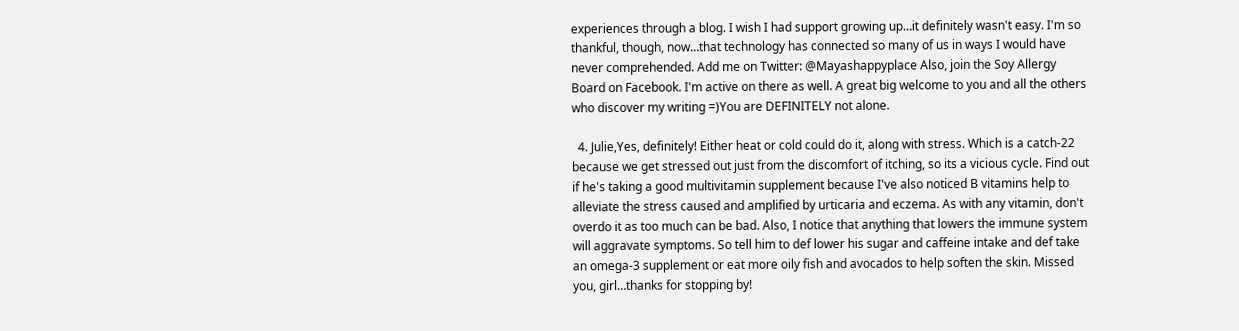experiences through a blog. I wish I had support growing up…it definitely wasn't easy. I'm so thankful, though, now…that technology has connected so many of us in ways I would have never comprehended. Add me on Twitter: @Mayashappyplace Also, join the Soy Allergy Board on Facebook. I'm active on there as well. A great big welcome to you and all the others who discover my writing =)You are DEFINITELY not alone.

  4. Julie,Yes, definitely! Either heat or cold could do it, along with stress. Which is a catch-22 because we get stressed out just from the discomfort of itching, so its a vicious cycle. Find out if he's taking a good multivitamin supplement because I've also noticed B vitamins help to alleviate the stress caused and amplified by urticaria and eczema. As with any vitamin, don't overdo it as too much can be bad. Also, I notice that anything that lowers the immune system will aggravate symptoms. So tell him to def lower his sugar and caffeine intake and def take an omega-3 supplement or eat more oily fish and avocados to help soften the skin. Missed you, girl…thanks for stopping by!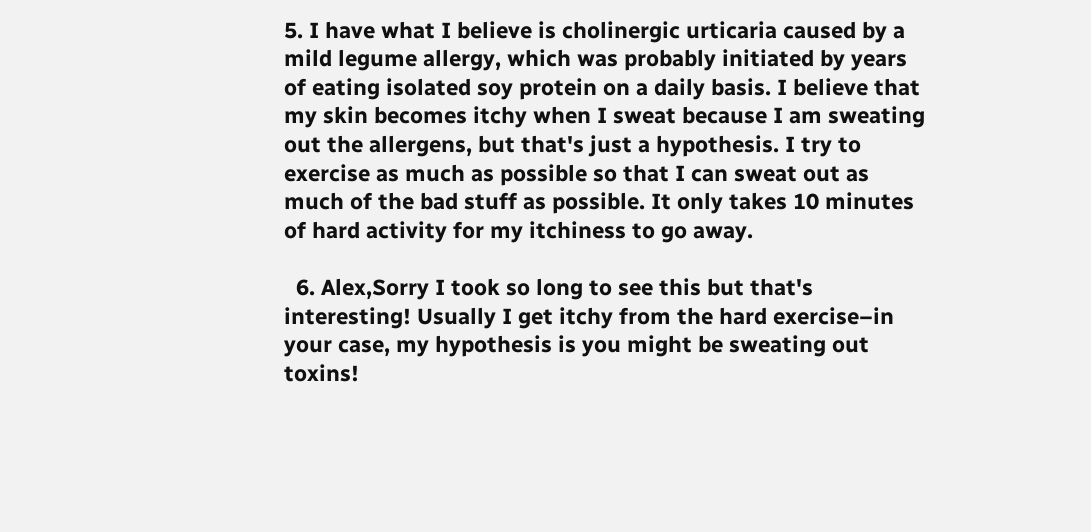5. I have what I believe is cholinergic urticaria caused by a mild legume allergy, which was probably initiated by years of eating isolated soy protein on a daily basis. I believe that my skin becomes itchy when I sweat because I am sweating out the allergens, but that's just a hypothesis. I try to exercise as much as possible so that I can sweat out as much of the bad stuff as possible. It only takes 10 minutes of hard activity for my itchiness to go away.

  6. Alex,Sorry I took so long to see this but that's interesting! Usually I get itchy from the hard exercise–in your case, my hypothesis is you might be sweating out toxins!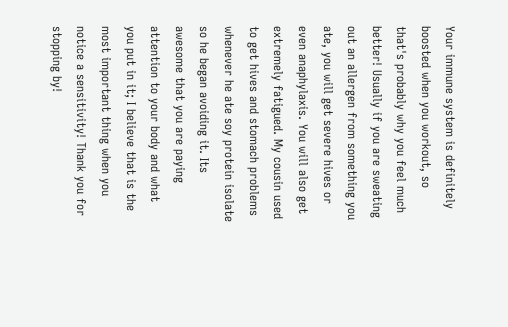Your immune system is definitely boosted when you workout, so that's probably why you feel much better! Usually if you are sweating out an allergen from something you ate, you will get severe hives or even anaphylaxis. You will also get extremely fatigued. My cousin used to get hives and stomach problems whenever he ate soy protein isolate so he began avoiding it. Its awesome that you are paying attention to your body and what you put in it; I believe that is the most important thing when you notice a sensitivity! Thank you for stopping by!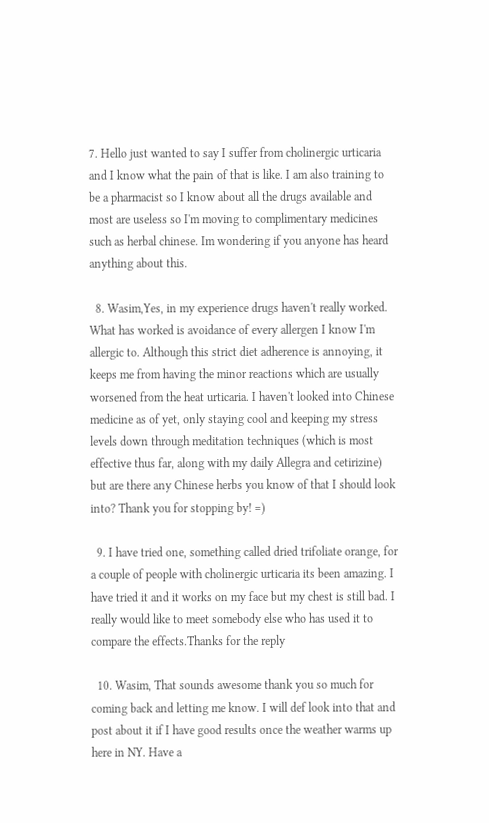7. Hello just wanted to say I suffer from cholinergic urticaria and I know what the pain of that is like. I am also training to be a pharmacist so I know about all the drugs available and most are useless so I'm moving to complimentary medicines such as herbal chinese. Im wondering if you anyone has heard anything about this.

  8. Wasim,Yes, in my experience drugs haven't really worked. What has worked is avoidance of every allergen I know I'm allergic to. Although this strict diet adherence is annoying, it keeps me from having the minor reactions which are usually worsened from the heat urticaria. I haven't looked into Chinese medicine as of yet, only staying cool and keeping my stress levels down through meditation techniques (which is most effective thus far, along with my daily Allegra and cetirizine) but are there any Chinese herbs you know of that I should look into? Thank you for stopping by! =)

  9. I have tried one, something called dried trifoliate orange, for a couple of people with cholinergic urticaria its been amazing. I have tried it and it works on my face but my chest is still bad. I really would like to meet somebody else who has used it to compare the effects.Thanks for the reply

  10. Wasim, That sounds awesome thank you so much for coming back and letting me know. I will def look into that and post about it if I have good results once the weather warms up here in NY. Have a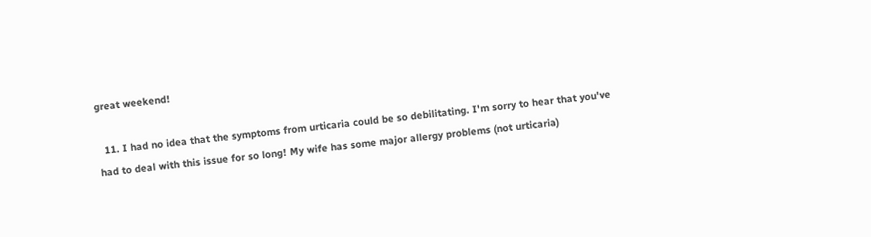great weekend!

  11. I had no idea that the symptoms from urticaria could be so debilitating. I'm sorry to hear that you've had to deal with this issue for so long! My wife has some major allergy problems (not urticaria)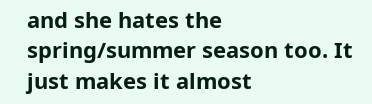and she hates the spring/summer season too. It just makes it almost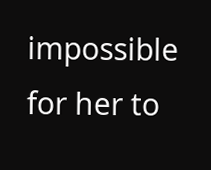impossible for her to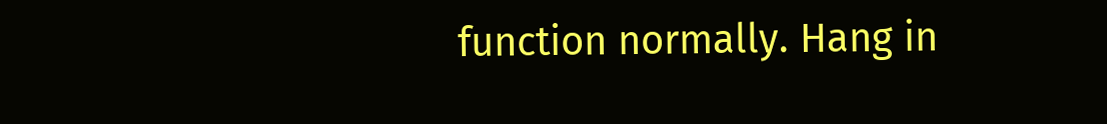function normally. Hang in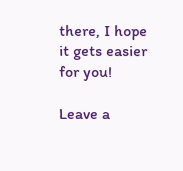there, I hope it gets easier for you!

Leave a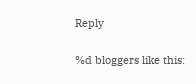Reply

%d bloggers like this: